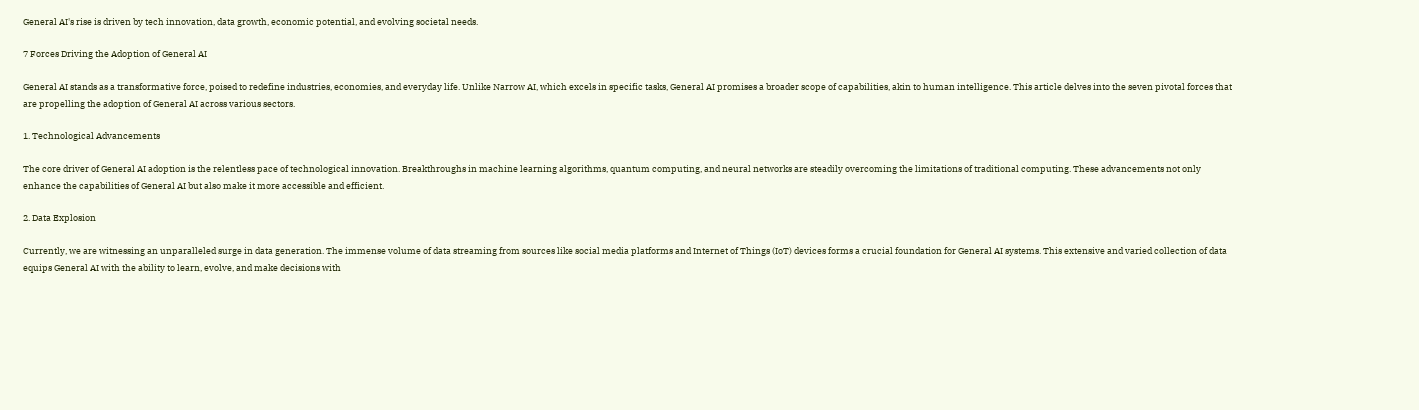General AI's rise is driven by tech innovation, data growth, economic potential, and evolving societal needs.

7 Forces Driving the Adoption of General AI

General AI stands as a transformative force, poised to redefine industries, economies, and everyday life. Unlike Narrow AI, which excels in specific tasks, General AI promises a broader scope of capabilities, akin to human intelligence. This article delves into the seven pivotal forces that are propelling the adoption of General AI across various sectors.

1. Technological Advancements

The core driver of General AI adoption is the relentless pace of technological innovation. Breakthroughs in machine learning algorithms, quantum computing, and neural networks are steadily overcoming the limitations of traditional computing. These advancements not only enhance the capabilities of General AI but also make it more accessible and efficient.

2. Data Explosion

Currently, we are witnessing an unparalleled surge in data generation. The immense volume of data streaming from sources like social media platforms and Internet of Things (IoT) devices forms a crucial foundation for General AI systems. This extensive and varied collection of data equips General AI with the ability to learn, evolve, and make decisions with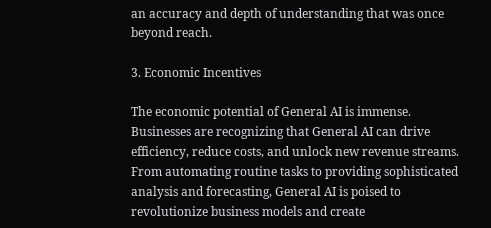an accuracy and depth of understanding that was once beyond reach.

3. Economic Incentives

The economic potential of General AI is immense. Businesses are recognizing that General AI can drive efficiency, reduce costs, and unlock new revenue streams. From automating routine tasks to providing sophisticated analysis and forecasting, General AI is poised to revolutionize business models and create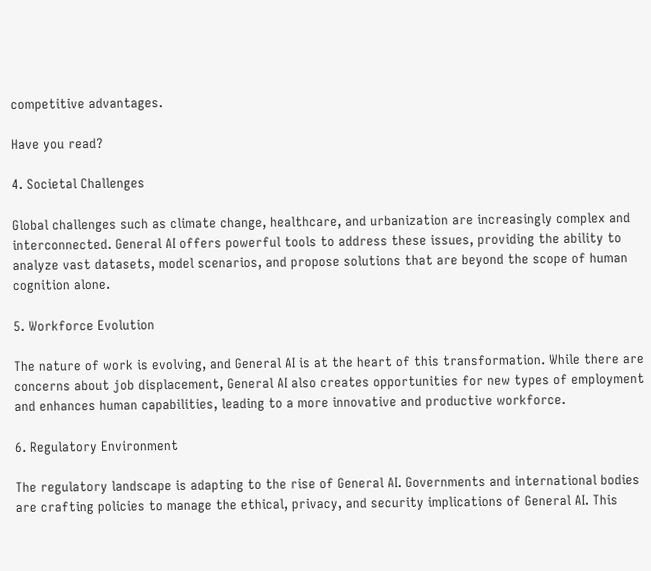competitive advantages.

Have you read?

4. Societal Challenges

Global challenges such as climate change, healthcare, and urbanization are increasingly complex and interconnected. General AI offers powerful tools to address these issues, providing the ability to analyze vast datasets, model scenarios, and propose solutions that are beyond the scope of human cognition alone.

5. Workforce Evolution

The nature of work is evolving, and General AI is at the heart of this transformation. While there are concerns about job displacement, General AI also creates opportunities for new types of employment and enhances human capabilities, leading to a more innovative and productive workforce.

6. Regulatory Environment

The regulatory landscape is adapting to the rise of General AI. Governments and international bodies are crafting policies to manage the ethical, privacy, and security implications of General AI. This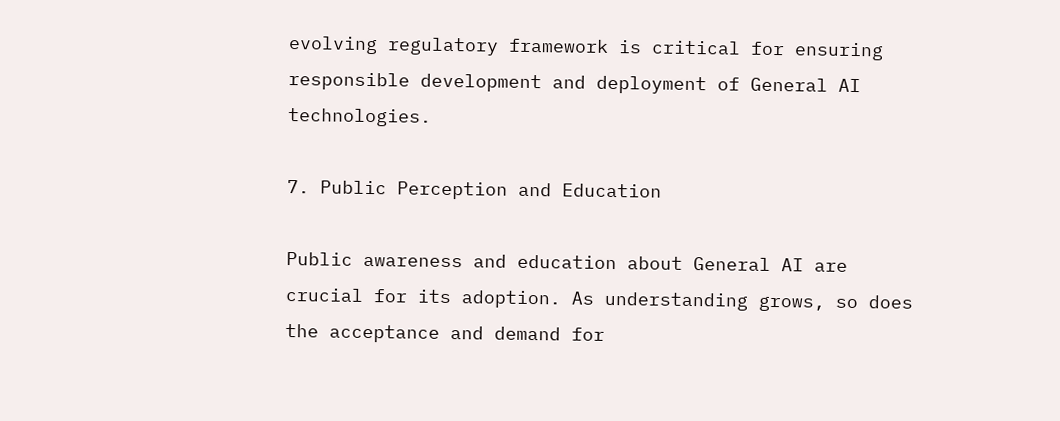evolving regulatory framework is critical for ensuring responsible development and deployment of General AI technologies.

7. Public Perception and Education

Public awareness and education about General AI are crucial for its adoption. As understanding grows, so does the acceptance and demand for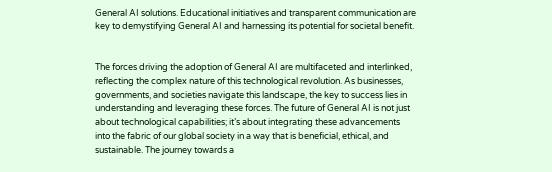General AI solutions. Educational initiatives and transparent communication are key to demystifying General AI and harnessing its potential for societal benefit.


The forces driving the adoption of General AI are multifaceted and interlinked, reflecting the complex nature of this technological revolution. As businesses, governments, and societies navigate this landscape, the key to success lies in understanding and leveraging these forces. The future of General AI is not just about technological capabilities; it’s about integrating these advancements into the fabric of our global society in a way that is beneficial, ethical, and sustainable. The journey towards a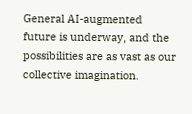General AI-augmented future is underway, and the possibilities are as vast as our collective imagination.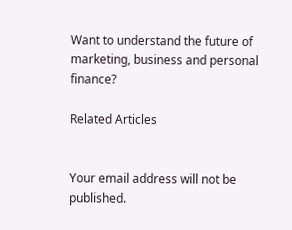Want to understand the future of marketing, business and personal finance?

Related Articles


Your email address will not be published.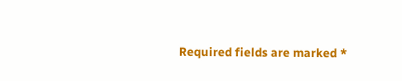Required fields are marked *